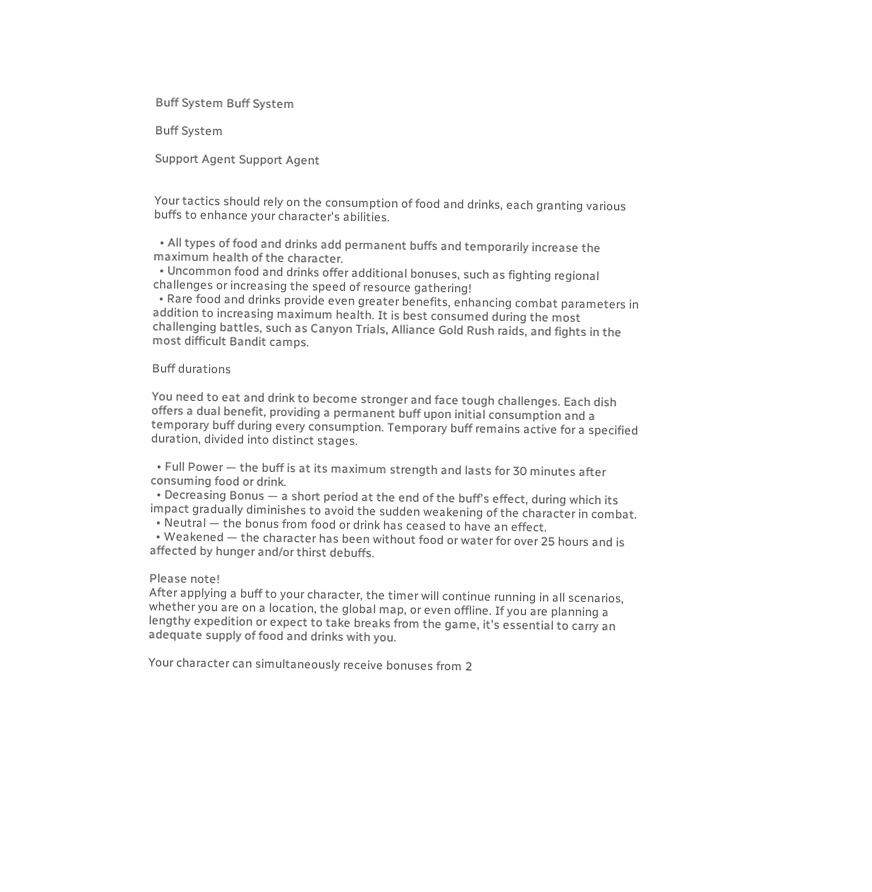Buff System Buff System

Buff System

Support Agent Support Agent


Your tactics should rely on the consumption of food and drinks, each granting various buffs to enhance your character's abilities.

  • All types of food and drinks add permanent buffs and temporarily increase the maximum health of the character.
  • Uncommon food and drinks offer additional bonuses, such as fighting regional challenges or increasing the speed of resource gathering!
  • Rare food and drinks provide even greater benefits, enhancing combat parameters in addition to increasing maximum health. It is best consumed during the most challenging battles, such as Canyon Trials, Alliance Gold Rush raids, and fights in the most difficult Bandit camps.

Buff durations

You need to eat and drink to become stronger and face tough challenges. Each dish offers a dual benefit, providing a permanent buff upon initial consumption and a temporary buff during every consumption. Temporary buff remains active for a specified duration, divided into distinct stages.

  • Full Power — the buff is at its maximum strength and lasts for 30 minutes after consuming food or drink.
  • Decreasing Bonus — a short period at the end of the buff's effect, during which its impact gradually diminishes to avoid the sudden weakening of the character in combat.
  • Neutral — the bonus from food or drink has ceased to have an effect.
  • Weakened — the character has been without food or water for over 25 hours and is affected by hunger and/or thirst debuffs.

Please note!
After applying a buff to your character, the timer will continue running in all scenarios, whether you are on a location, the global map, or even offline. If you are planning a lengthy expedition or expect to take breaks from the game, it's essential to carry an adequate supply of food and drinks with you.

Your character can simultaneously receive bonuses from 2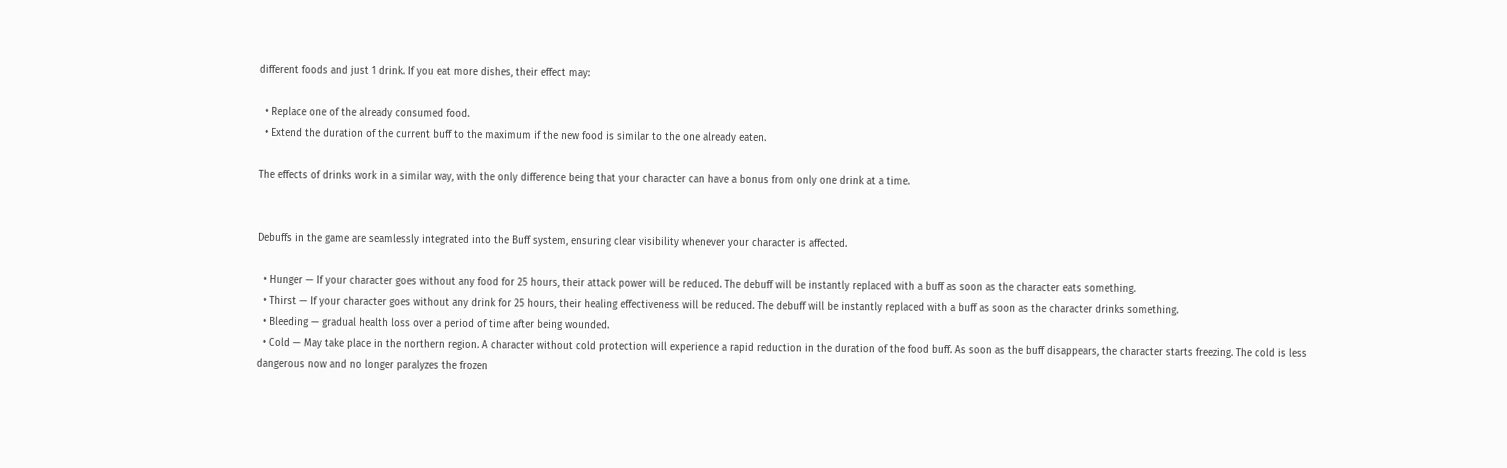different foods and just 1 drink. If you eat more dishes, their effect may:

  • Replace one of the already consumed food.
  • Extend the duration of the current buff to the maximum if the new food is similar to the one already eaten.

The effects of drinks work in a similar way, with the only difference being that your character can have a bonus from only one drink at a time.


Debuffs in the game are seamlessly integrated into the Buff system, ensuring clear visibility whenever your character is affected.

  • Hunger — If your character goes without any food for 25 hours, their attack power will be reduced. The debuff will be instantly replaced with a buff as soon as the character eats something.
  • Thirst — If your character goes without any drink for 25 hours, their healing effectiveness will be reduced. The debuff will be instantly replaced with a buff as soon as the character drinks something.
  • Bleeding — gradual health loss over a period of time after being wounded.
  • Cold — May take place in the northern region. A character without cold protection will experience a rapid reduction in the duration of the food buff. As soon as the buff disappears, the character starts freezing. The cold is less dangerous now and no longer paralyzes the frozen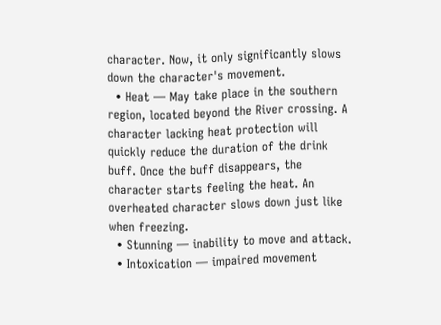character. Now, it only significantly slows down the character's movement.
  • Heat — May take place in the southern region, located beyond the River crossing. A character lacking heat protection will quickly reduce the duration of the drink buff. Once the buff disappears, the character starts feeling the heat. An overheated character slows down just like when freezing.
  • Stunning — inability to move and attack.
  • Intoxication — impaired movement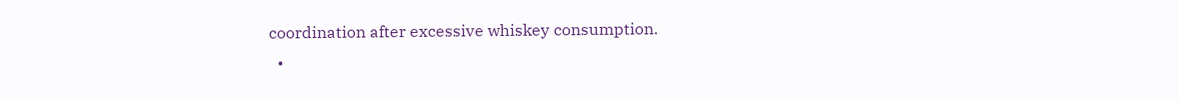coordination after excessive whiskey consumption.
  •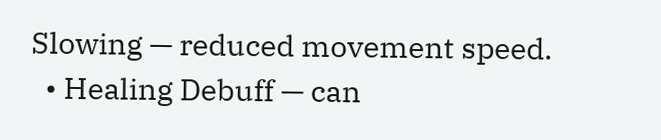Slowing — reduced movement speed.
  • Healing Debuff — can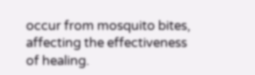occur from mosquito bites, affecting the effectiveness of healing.